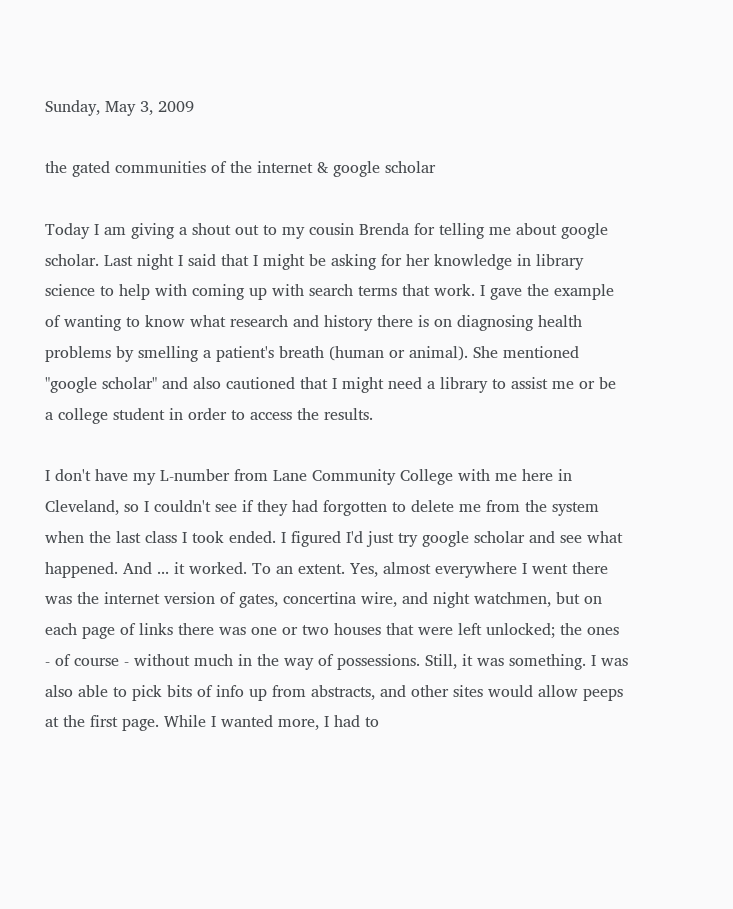Sunday, May 3, 2009

the gated communities of the internet & google scholar

Today I am giving a shout out to my cousin Brenda for telling me about google scholar. Last night I said that I might be asking for her knowledge in library science to help with coming up with search terms that work. I gave the example of wanting to know what research and history there is on diagnosing health problems by smelling a patient's breath (human or animal). She mentioned "google scholar" and also cautioned that I might need a library to assist me or be a college student in order to access the results.

I don't have my L-number from Lane Community College with me here in Cleveland, so I couldn't see if they had forgotten to delete me from the system when the last class I took ended. I figured I'd just try google scholar and see what happened. And ... it worked. To an extent. Yes, almost everywhere I went there was the internet version of gates, concertina wire, and night watchmen, but on each page of links there was one or two houses that were left unlocked; the ones - of course - without much in the way of possessions. Still, it was something. I was also able to pick bits of info up from abstracts, and other sites would allow peeps at the first page. While I wanted more, I had to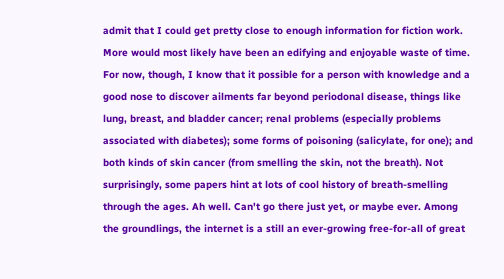admit that I could get pretty close to enough information for fiction work. More would most likely have been an edifying and enjoyable waste of time. For now, though, I know that it possible for a person with knowledge and a good nose to discover ailments far beyond periodonal disease, things like lung, breast, and bladder cancer; renal problems (especially problems associated with diabetes); some forms of poisoning (salicylate, for one); and both kinds of skin cancer (from smelling the skin, not the breath). Not surprisingly, some papers hint at lots of cool history of breath-smelling through the ages. Ah well. Can't go there just yet, or maybe ever. Among the groundlings, the internet is a still an ever-growing free-for-all of great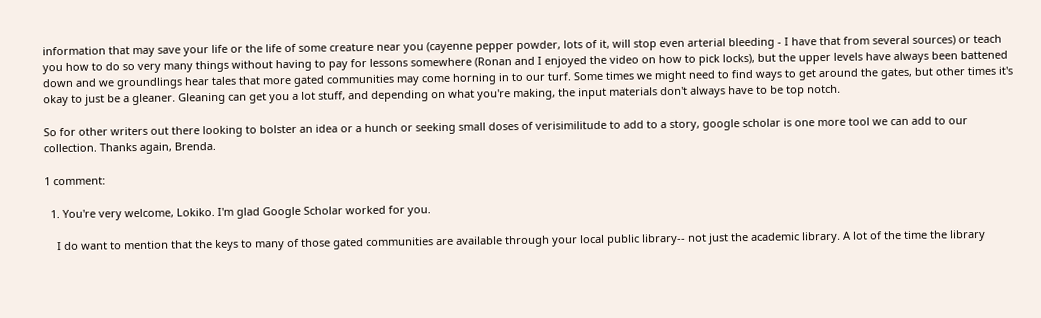information that may save your life or the life of some creature near you (cayenne pepper powder, lots of it, will stop even arterial bleeding - I have that from several sources) or teach you how to do so very many things without having to pay for lessons somewhere (Ronan and I enjoyed the video on how to pick locks), but the upper levels have always been battened down and we groundlings hear tales that more gated communities may come horning in to our turf. Some times we might need to find ways to get around the gates, but other times it's okay to just be a gleaner. Gleaning can get you a lot stuff, and depending on what you're making, the input materials don't always have to be top notch.

So for other writers out there looking to bolster an idea or a hunch or seeking small doses of verisimilitude to add to a story, google scholar is one more tool we can add to our collection. Thanks again, Brenda.

1 comment:

  1. You're very welcome, Lokiko. I'm glad Google Scholar worked for you.

    I do want to mention that the keys to many of those gated communities are available through your local public library-- not just the academic library. A lot of the time the library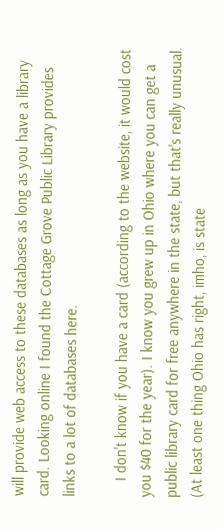will provide web access to these databases as long as you have a library card. Looking online I found the Cottage Grove Public Library provides links to a lot of databases here.

    I don't know if you have a card (according to the website, it would cost you $40 for the year). I know you grew up in Ohio where you can get a public library card for free anywhere in the state, but that's really unusual. (At least one thing Ohio has right, imho, is state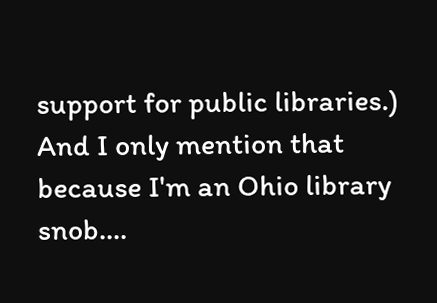support for public libraries.) And I only mention that because I'm an Ohio library snob....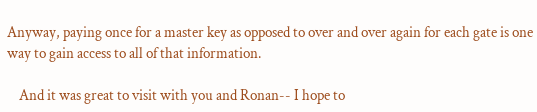Anyway, paying once for a master key as opposed to over and over again for each gate is one way to gain access to all of that information.

    And it was great to visit with you and Ronan-- I hope to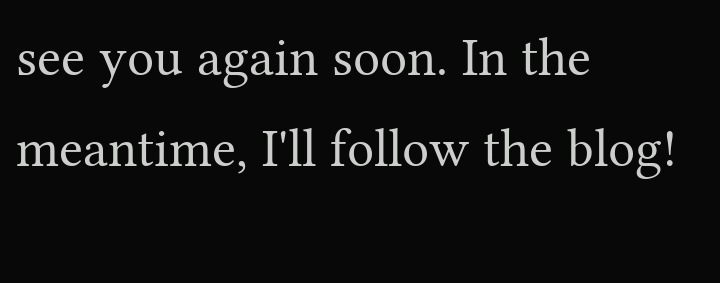see you again soon. In the meantime, I'll follow the blog!